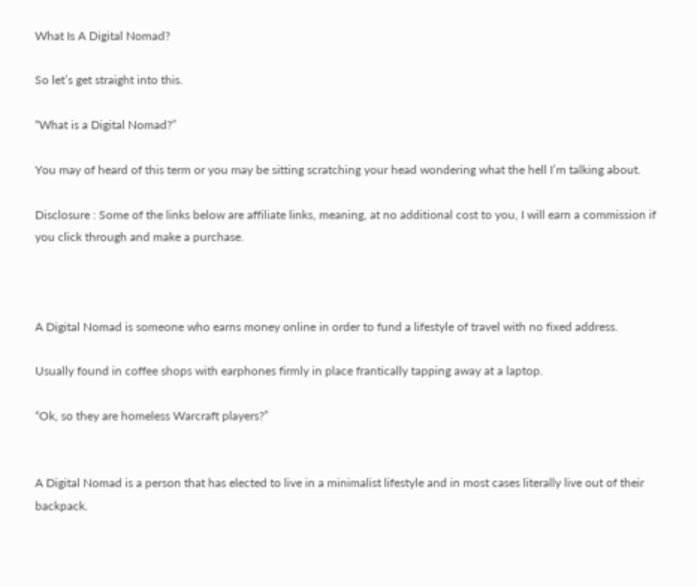What Is A Digital Nomad?

So let’s get straight into this.

“What is a Digital Nomad?”

You may of heard of this term or you may be sitting scratching your head wondering what the hell I’m talking about.

Disclosure : Some of the links below are affiliate links, meaning, at no additional cost to you, I will earn a commission if you click through and make a purchase.



A Digital Nomad is someone who earns money online in order to fund a lifestyle of travel with no fixed address.

Usually found in coffee shops with earphones firmly in place frantically tapping away at a laptop.

“Ok, so they are homeless Warcraft players?”


A Digital Nomad is a person that has elected to live in a minimalist lifestyle and in most cases literally live out of their backpack.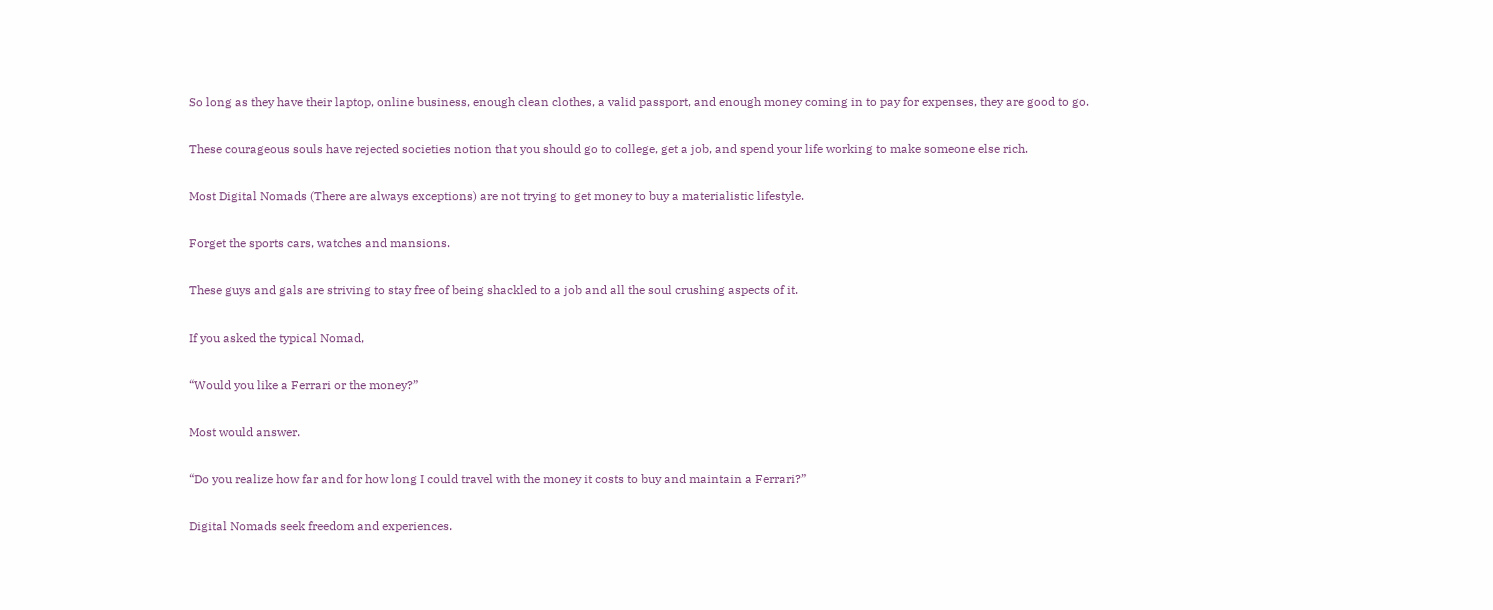So long as they have their laptop, online business, enough clean clothes, a valid passport, and enough money coming in to pay for expenses, they are good to go.

These courageous souls have rejected societies notion that you should go to college, get a job, and spend your life working to make someone else rich.

Most Digital Nomads (There are always exceptions) are not trying to get money to buy a materialistic lifestyle.

Forget the sports cars, watches and mansions.

These guys and gals are striving to stay free of being shackled to a job and all the soul crushing aspects of it.

If you asked the typical Nomad,

“Would you like a Ferrari or the money?”

Most would answer.

“Do you realize how far and for how long I could travel with the money it costs to buy and maintain a Ferrari?”

Digital Nomads seek freedom and experiences.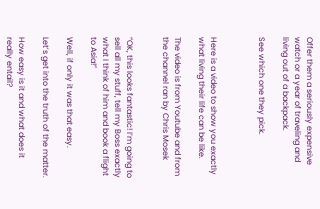Offer them a seriously expensive watch or a year of traveling and living out of a backpack.

See which one they pick.



Here is a video to show you exactly what living their life can be like.

The video is from Youtube and from the channel ran by Chris Mosek


“OK, this looks fantastic! I’m going to sell all my stuff, tell my Boss exactly what I think of him and book a flight to Asia!”

Well, if only it was that easy.

Let’s get into the truth of the matter.

How easy is it and what does it really entail?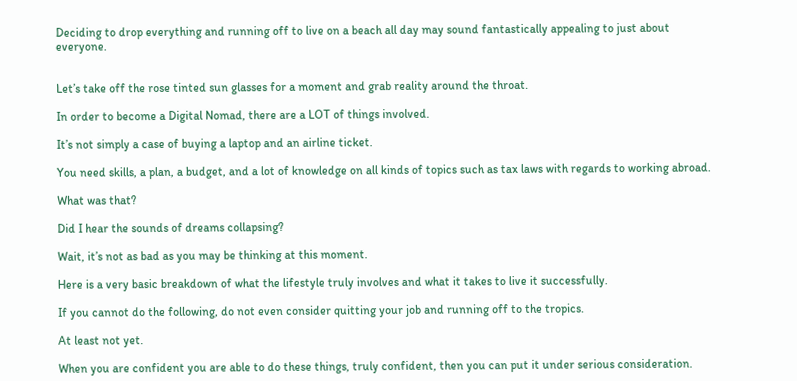Deciding to drop everything and running off to live on a beach all day may sound fantastically appealing to just about everyone.


Let’s take off the rose tinted sun glasses for a moment and grab reality around the throat.

In order to become a Digital Nomad, there are a LOT of things involved.

It’s not simply a case of buying a laptop and an airline ticket.

You need skills, a plan, a budget, and a lot of knowledge on all kinds of topics such as tax laws with regards to working abroad.

What was that?

Did I hear the sounds of dreams collapsing?

Wait, it’s not as bad as you may be thinking at this moment.

Here is a very basic breakdown of what the lifestyle truly involves and what it takes to live it successfully.

If you cannot do the following, do not even consider quitting your job and running off to the tropics.

At least not yet.

When you are confident you are able to do these things, truly confident, then you can put it under serious consideration.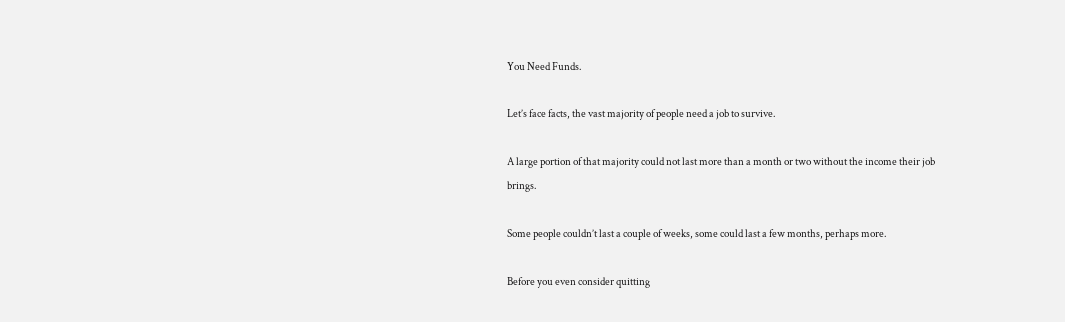You Need Funds.

Let’s face facts, the vast majority of people need a job to survive.

A large portion of that majority could not last more than a month or two without the income their job brings.

Some people couldn’t last a couple of weeks, some could last a few months, perhaps more.

Before you even consider quitting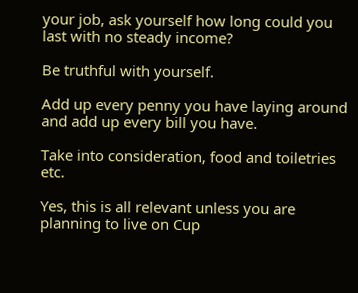your job, ask yourself how long could you last with no steady income?

Be truthful with yourself.

Add up every penny you have laying around and add up every bill you have.

Take into consideration, food and toiletries etc.

Yes, this is all relevant unless you are planning to live on Cup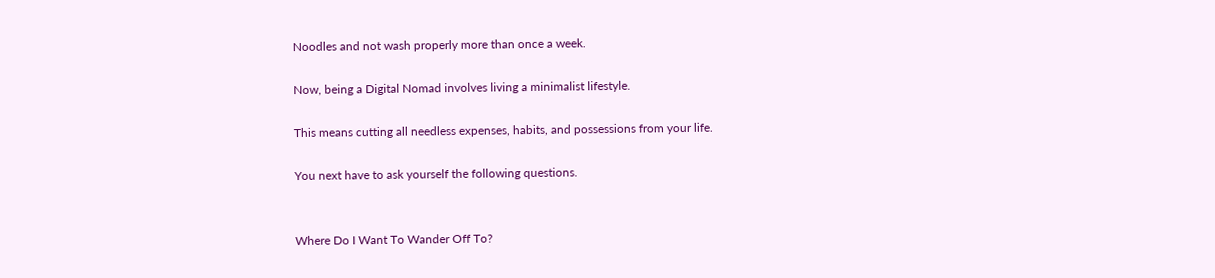Noodles and not wash properly more than once a week.

Now, being a Digital Nomad involves living a minimalist lifestyle.

This means cutting all needless expenses, habits, and possessions from your life.

You next have to ask yourself the following questions.


Where Do I Want To Wander Off To?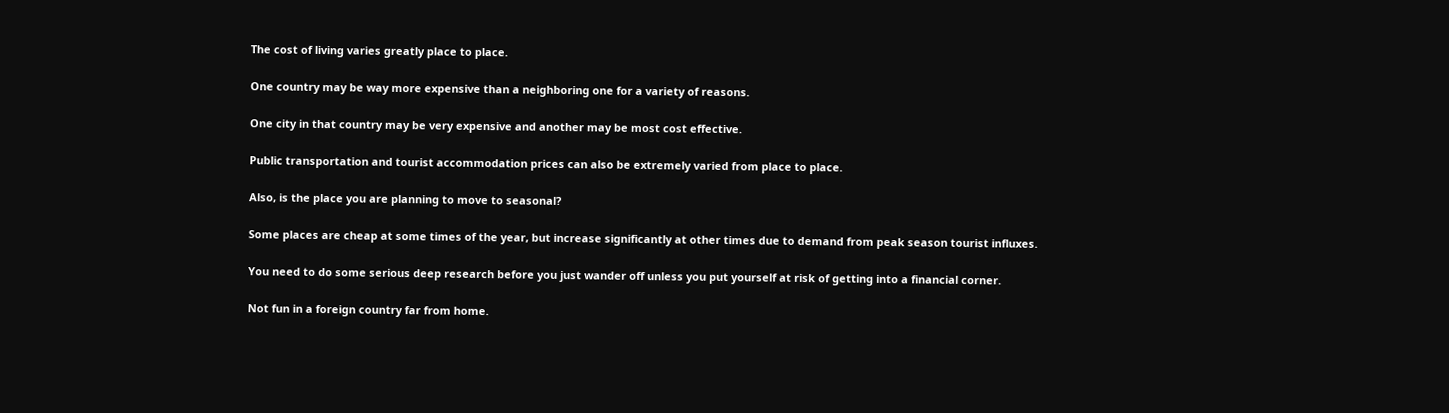The cost of living varies greatly place to place.

One country may be way more expensive than a neighboring one for a variety of reasons.

One city in that country may be very expensive and another may be most cost effective.

Public transportation and tourist accommodation prices can also be extremely varied from place to place.

Also, is the place you are planning to move to seasonal?

Some places are cheap at some times of the year, but increase significantly at other times due to demand from peak season tourist influxes.

You need to do some serious deep research before you just wander off unless you put yourself at risk of getting into a financial corner.

Not fun in a foreign country far from home.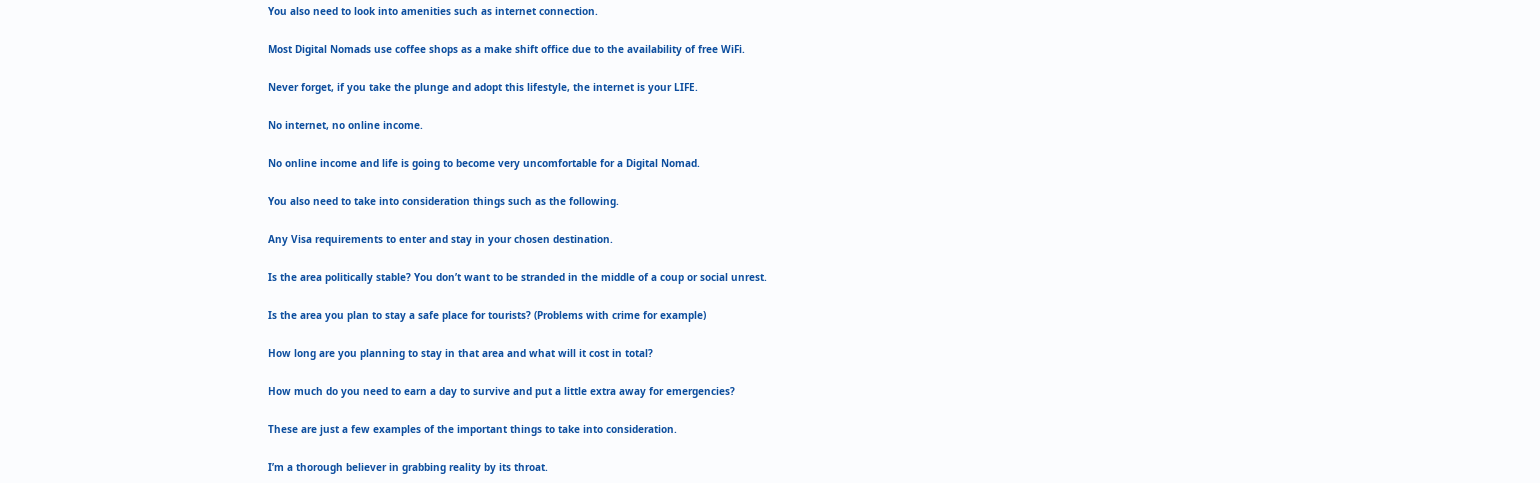You also need to look into amenities such as internet connection.

Most Digital Nomads use coffee shops as a make shift office due to the availability of free WiFi.

Never forget, if you take the plunge and adopt this lifestyle, the internet is your LIFE.

No internet, no online income.

No online income and life is going to become very uncomfortable for a Digital Nomad.

You also need to take into consideration things such as the following.

Any Visa requirements to enter and stay in your chosen destination.

Is the area politically stable? You don’t want to be stranded in the middle of a coup or social unrest.

Is the area you plan to stay a safe place for tourists? (Problems with crime for example)

How long are you planning to stay in that area and what will it cost in total?

How much do you need to earn a day to survive and put a little extra away for emergencies?

These are just a few examples of the important things to take into consideration.

I’m a thorough believer in grabbing reality by its throat.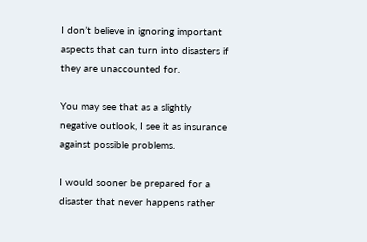I don’t believe in ignoring important aspects that can turn into disasters if they are unaccounted for.

You may see that as a slightly negative outlook, I see it as insurance against possible problems.

I would sooner be prepared for a disaster that never happens rather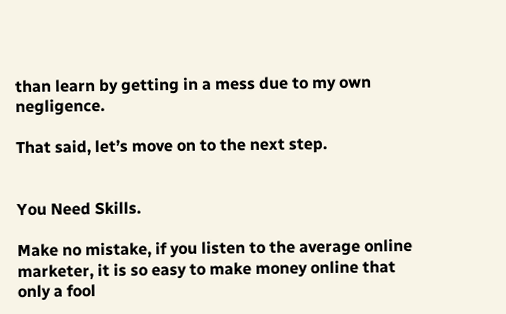than learn by getting in a mess due to my own negligence.

That said, let’s move on to the next step.


You Need Skills.

Make no mistake, if you listen to the average online marketer, it is so easy to make money online that only a fool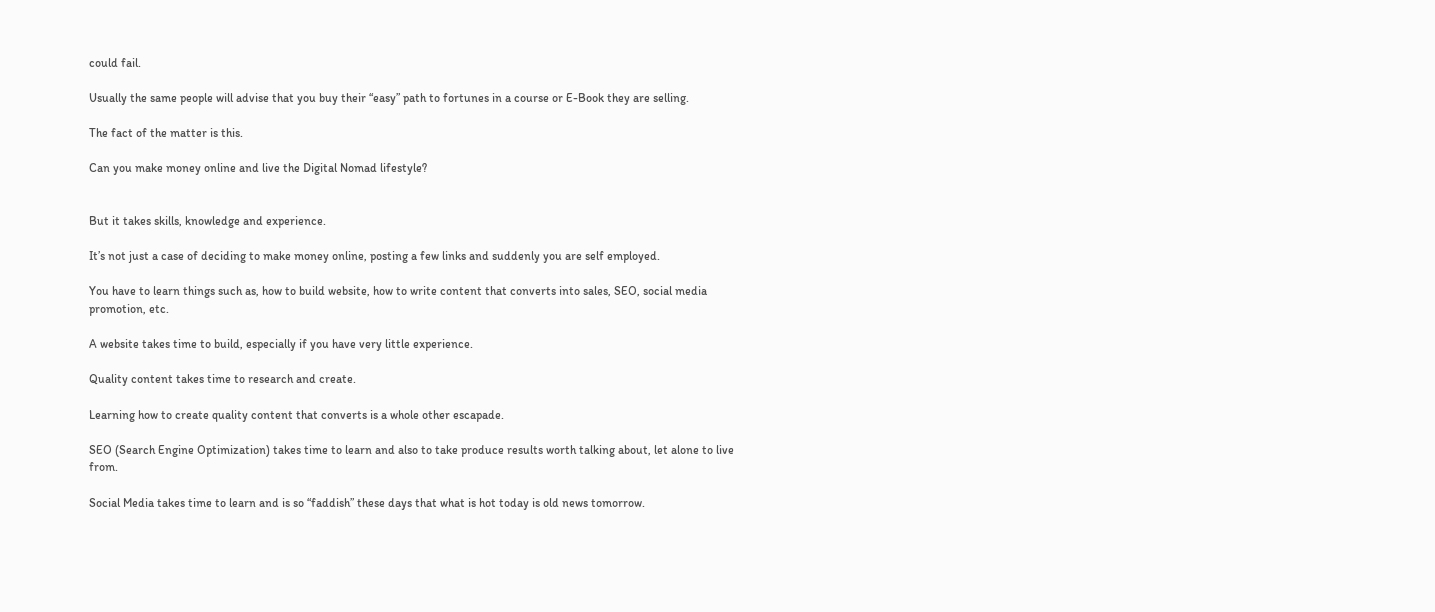could fail.

Usually the same people will advise that you buy their “easy” path to fortunes in a course or E-Book they are selling.

The fact of the matter is this.

Can you make money online and live the Digital Nomad lifestyle?


But it takes skills, knowledge and experience.

It’s not just a case of deciding to make money online, posting a few links and suddenly you are self employed.

You have to learn things such as, how to build website, how to write content that converts into sales, SEO, social media promotion, etc.

A website takes time to build, especially if you have very little experience.

Quality content takes time to research and create.

Learning how to create quality content that converts is a whole other escapade.

SEO (Search Engine Optimization) takes time to learn and also to take produce results worth talking about, let alone to live from.

Social Media takes time to learn and is so “faddish” these days that what is hot today is old news tomorrow.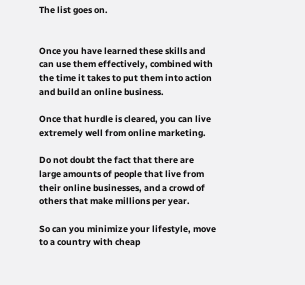The list goes on.


Once you have learned these skills and can use them effectively, combined with the time it takes to put them into action and build an online business.

Once that hurdle is cleared, you can live extremely well from online marketing.

Do not doubt the fact that there are large amounts of people that live from their online businesses, and a crowd of others that make millions per year.

So can you minimize your lifestyle, move to a country with cheap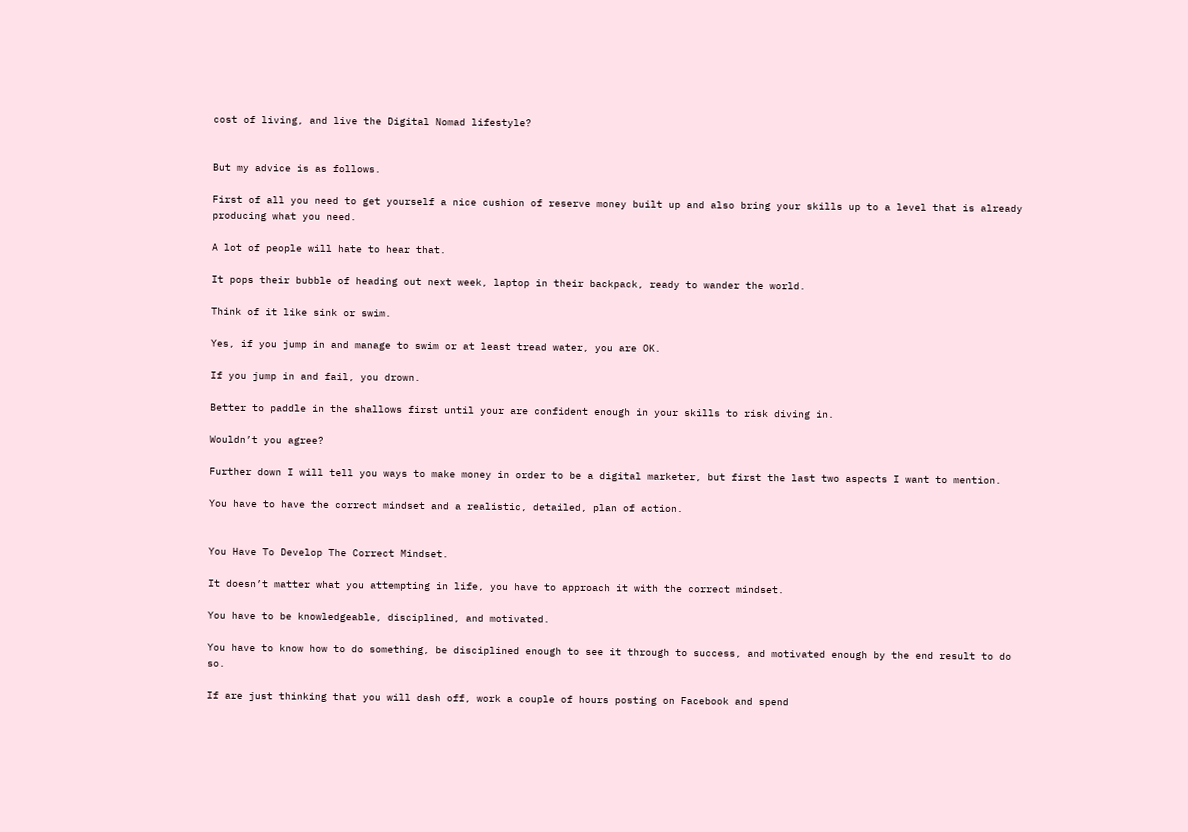cost of living, and live the Digital Nomad lifestyle?


But my advice is as follows.

First of all you need to get yourself a nice cushion of reserve money built up and also bring your skills up to a level that is already producing what you need.

A lot of people will hate to hear that.

It pops their bubble of heading out next week, laptop in their backpack, ready to wander the world.

Think of it like sink or swim.

Yes, if you jump in and manage to swim or at least tread water, you are OK.

If you jump in and fail, you drown.

Better to paddle in the shallows first until your are confident enough in your skills to risk diving in.

Wouldn’t you agree?

Further down I will tell you ways to make money in order to be a digital marketer, but first the last two aspects I want to mention.

You have to have the correct mindset and a realistic, detailed, plan of action.


You Have To Develop The Correct Mindset.

It doesn’t matter what you attempting in life, you have to approach it with the correct mindset.

You have to be knowledgeable, disciplined, and motivated.

You have to know how to do something, be disciplined enough to see it through to success, and motivated enough by the end result to do so.

If are just thinking that you will dash off, work a couple of hours posting on Facebook and spend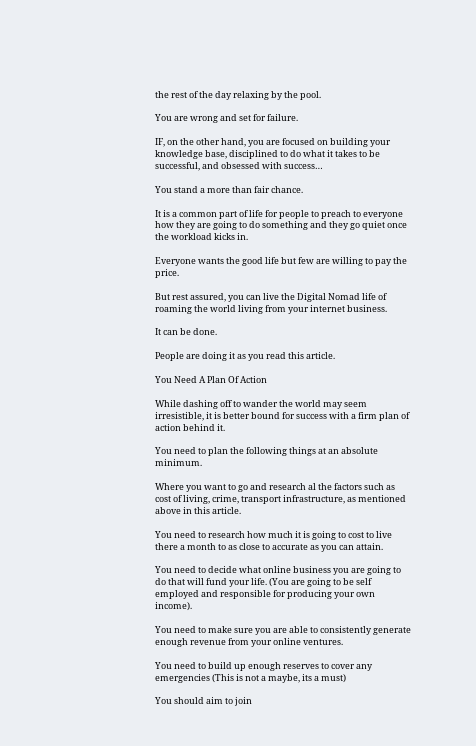the rest of the day relaxing by the pool.

You are wrong and set for failure.

IF, on the other hand, you are focused on building your knowledge base, disciplined to do what it takes to be successful, and obsessed with success…

You stand a more than fair chance.

It is a common part of life for people to preach to everyone how they are going to do something and they go quiet once the workload kicks in.

Everyone wants the good life but few are willing to pay the price.

But rest assured, you can live the Digital Nomad life of roaming the world living from your internet business.

It can be done.

People are doing it as you read this article.

You Need A Plan Of Action

While dashing off to wander the world may seem irresistible, it is better bound for success with a firm plan of action behind it.

You need to plan the following things at an absolute minimum.

Where you want to go and research al the factors such as cost of living, crime, transport infrastructure, as mentioned above in this article.

You need to research how much it is going to cost to live there a month to as close to accurate as you can attain.

You need to decide what online business you are going to do that will fund your life. (You are going to be self employed and responsible for producing your own income).

You need to make sure you are able to consistently generate enough revenue from your online ventures.

You need to build up enough reserves to cover any emergencies (This is not a maybe, its a must)

You should aim to join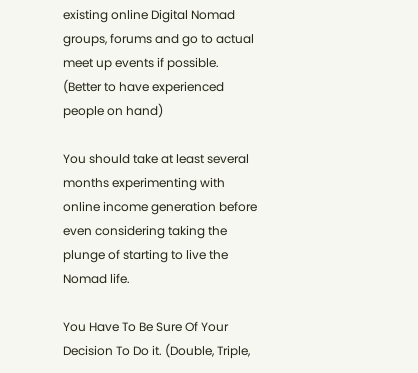existing online Digital Nomad groups, forums and go to actual meet up events if possible. (Better to have experienced people on hand)

You should take at least several months experimenting with online income generation before even considering taking the plunge of starting to live the Nomad life.

You Have To Be Sure Of Your Decision To Do it. (Double, Triple,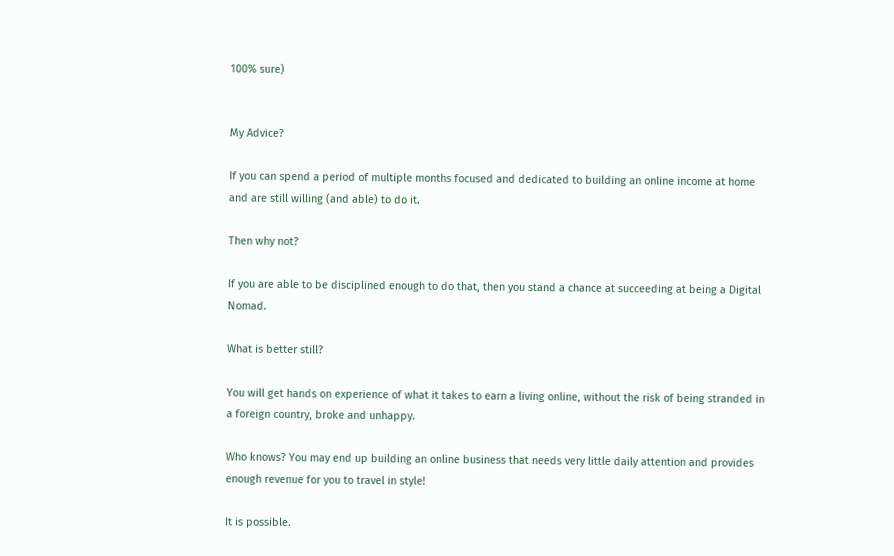100% sure)


My Advice?

If you can spend a period of multiple months focused and dedicated to building an online income at home and are still willing (and able) to do it.

Then why not?

If you are able to be disciplined enough to do that, then you stand a chance at succeeding at being a Digital Nomad.

What is better still?

You will get hands on experience of what it takes to earn a living online, without the risk of being stranded in a foreign country, broke and unhappy.

Who knows? You may end up building an online business that needs very little daily attention and provides enough revenue for you to travel in style!

It is possible.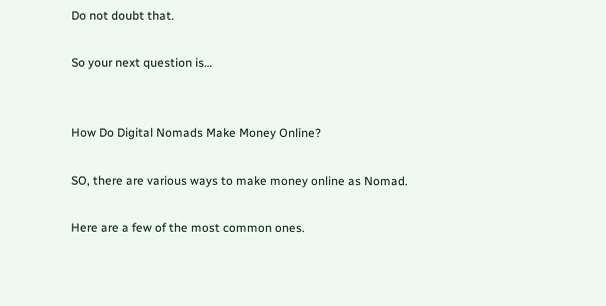Do not doubt that.

So your next question is…


How Do Digital Nomads Make Money Online?

SO, there are various ways to make money online as Nomad.

Here are a few of the most common ones.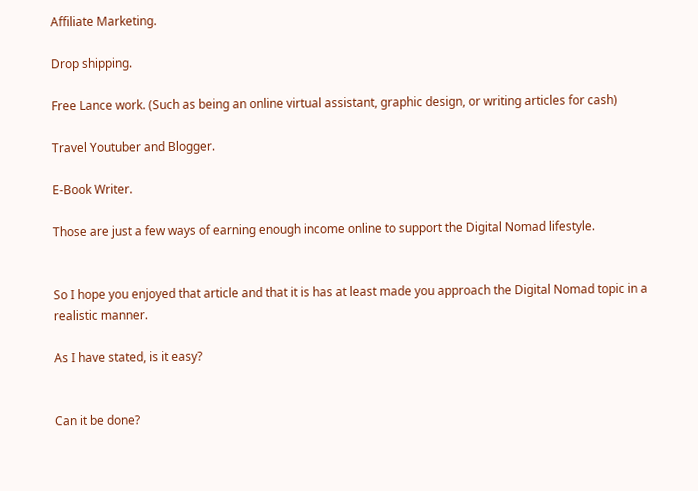Affiliate Marketing.

Drop shipping.

Free Lance work. (Such as being an online virtual assistant, graphic design, or writing articles for cash)

Travel Youtuber and Blogger.

E-Book Writer.

Those are just a few ways of earning enough income online to support the Digital Nomad lifestyle.


So I hope you enjoyed that article and that it is has at least made you approach the Digital Nomad topic in a realistic manner.

As I have stated, is it easy?


Can it be done?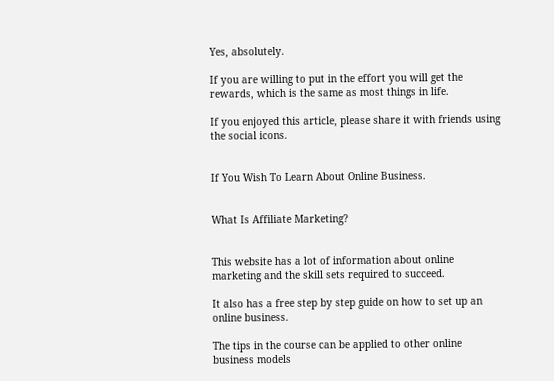Yes, absolutely.

If you are willing to put in the effort you will get the rewards, which is the same as most things in life.

If you enjoyed this article, please share it with friends using the social icons.


If You Wish To Learn About Online Business.


What Is Affiliate Marketing?


This website has a lot of information about online marketing and the skill sets required to succeed.

It also has a free step by step guide on how to set up an online business.

The tips in the course can be applied to other online business models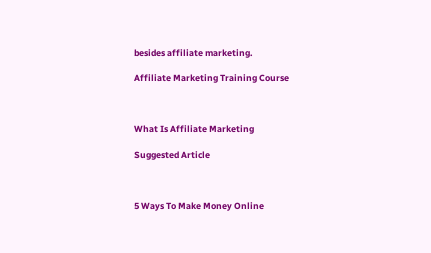besides affiliate marketing.

Affiliate Marketing Training Course



What Is Affiliate Marketing

Suggested Article



5 Ways To Make Money Online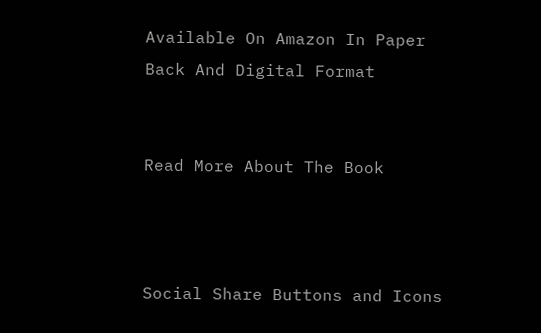Available On Amazon In Paper Back And Digital Format


Read More About The Book



Social Share Buttons and Icons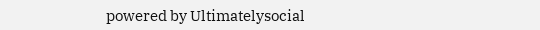powered by Ultimatelysocial